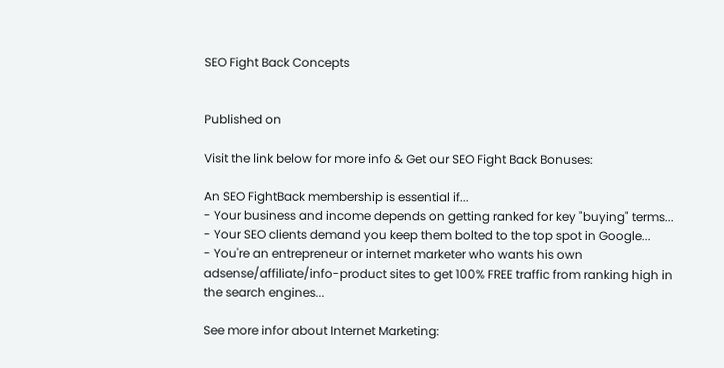SEO Fight Back Concepts


Published on

Visit the link below for more info & Get our SEO Fight Back Bonuses:

An SEO FightBack membership is essential if...
- Your business and income depends on getting ranked for key "buying" terms...
- Your SEO clients demand you keep them bolted to the top spot in Google...
- You're an entrepreneur or internet marketer who wants his own adsense/affiliate/info-product sites to get 100% FREE traffic from ranking high in the search engines...

See more infor about Internet Marketing: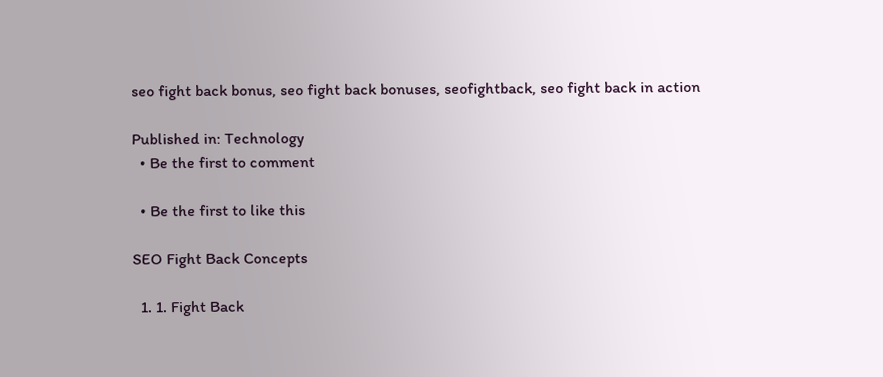seo fight back bonus, seo fight back bonuses, seofightback, seo fight back in action

Published in: Technology
  • Be the first to comment

  • Be the first to like this

SEO Fight Back Concepts

  1. 1. Fight Back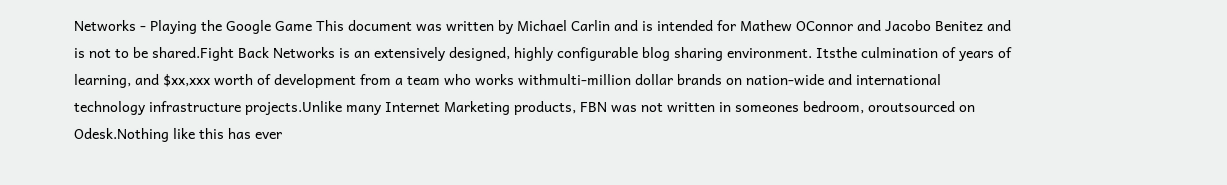Networks - Playing the Google Game This document was written by Michael Carlin and is intended for Mathew OConnor and Jacobo Benitez and is not to be shared.Fight Back Networks is an extensively designed, highly configurable blog sharing environment. Itsthe culmination of years of learning, and $xx,xxx worth of development from a team who works withmulti-million dollar brands on nation-wide and international technology infrastructure projects.Unlike many Internet Marketing products, FBN was not written in someones bedroom, oroutsourced on Odesk.Nothing like this has ever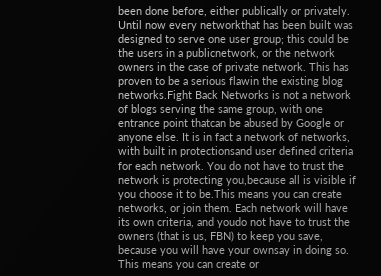been done before, either publically or privately. Until now every networkthat has been built was designed to serve one user group; this could be the users in a publicnetwork, or the network owners in the case of private network. This has proven to be a serious flawin the existing blog networks.Fight Back Networks is not a network of blogs serving the same group, with one entrance point thatcan be abused by Google or anyone else. It is in fact a network of networks, with built in protectionsand user defined criteria for each network. You do not have to trust the network is protecting you,because all is visible if you choose it to be.This means you can create networks, or join them. Each network will have its own criteria, and youdo not have to trust the owners (that is us, FBN) to keep you save, because you will have your ownsay in doing so. This means you can create or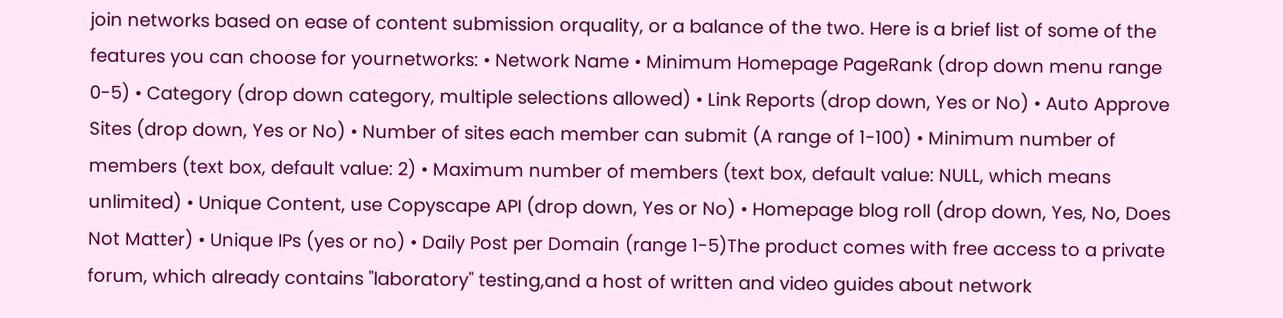join networks based on ease of content submission orquality, or a balance of the two. Here is a brief list of some of the features you can choose for yournetworks: • Network Name • Minimum Homepage PageRank (drop down menu range 0-5) • Category (drop down category, multiple selections allowed) • Link Reports (drop down, Yes or No) • Auto Approve Sites (drop down, Yes or No) • Number of sites each member can submit (A range of 1-100) • Minimum number of members (text box, default value: 2) • Maximum number of members (text box, default value: NULL, which means unlimited) • Unique Content, use Copyscape API (drop down, Yes or No) • Homepage blog roll (drop down, Yes, No, Does Not Matter) • Unique IPs (yes or no) • Daily Post per Domain (range 1-5)The product comes with free access to a private forum, which already contains "laboratory" testing,and a host of written and video guides about network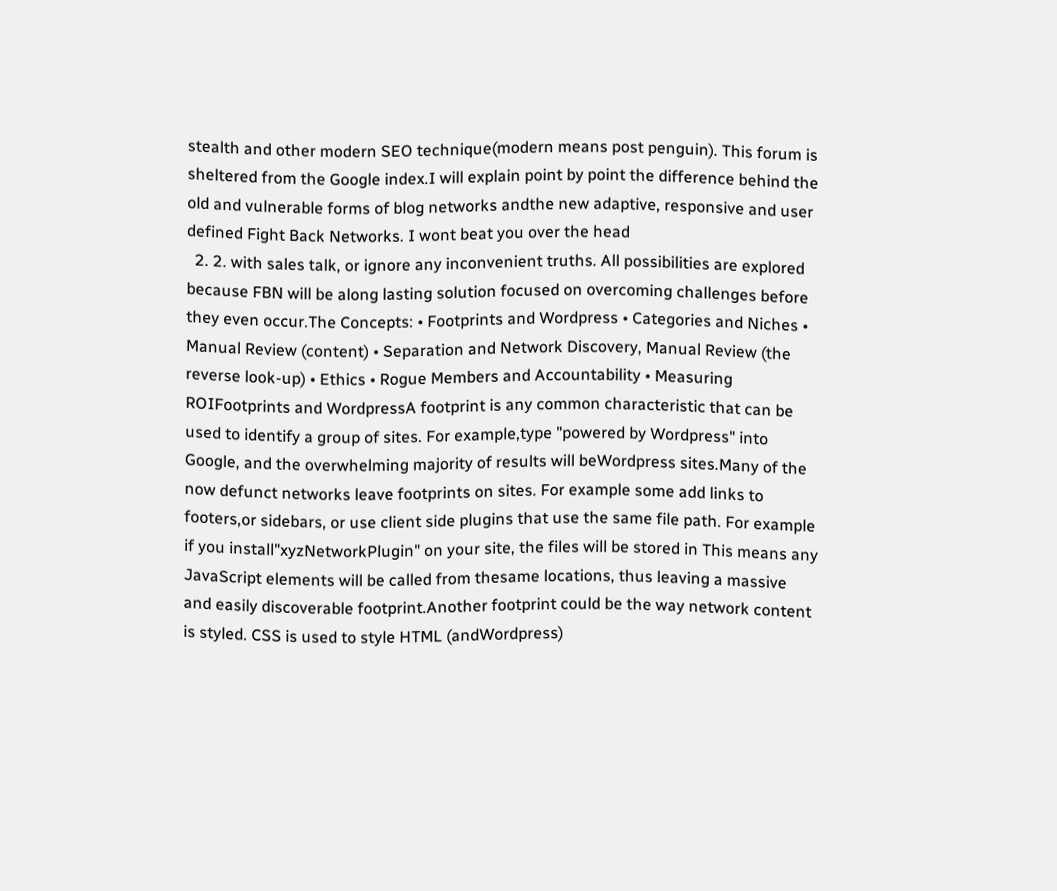stealth and other modern SEO technique(modern means post penguin). This forum is sheltered from the Google index.I will explain point by point the difference behind the old and vulnerable forms of blog networks andthe new adaptive, responsive and user defined Fight Back Networks. I wont beat you over the head
  2. 2. with sales talk, or ignore any inconvenient truths. All possibilities are explored because FBN will be along lasting solution focused on overcoming challenges before they even occur.The Concepts: • Footprints and Wordpress • Categories and Niches • Manual Review (content) • Separation and Network Discovery, Manual Review (the reverse look-up) • Ethics • Rogue Members and Accountability • Measuring ROIFootprints and WordpressA footprint is any common characteristic that can be used to identify a group of sites. For example,type "powered by Wordpress" into Google, and the overwhelming majority of results will beWordpress sites.Many of the now defunct networks leave footprints on sites. For example some add links to footers,or sidebars, or use client side plugins that use the same file path. For example if you install"xyzNetworkPlugin" on your site, the files will be stored in This means any JavaScript elements will be called from thesame locations, thus leaving a massive and easily discoverable footprint.Another footprint could be the way network content is styled. CSS is used to style HTML (andWordpress)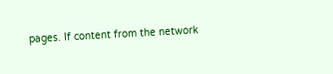pages. If content from the network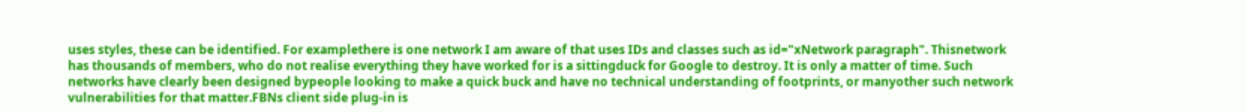uses styles, these can be identified. For examplethere is one network I am aware of that uses IDs and classes such as id="xNetwork paragraph". Thisnetwork has thousands of members, who do not realise everything they have worked for is a sittingduck for Google to destroy. It is only a matter of time. Such networks have clearly been designed bypeople looking to make a quick buck and have no technical understanding of footprints, or manyother such network vulnerabilities for that matter.FBNs client side plug-in is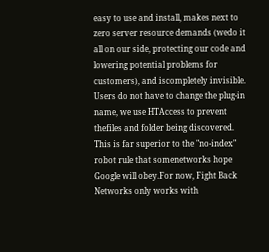easy to use and install, makes next to zero server resource demands (wedo it all on our side, protecting our code and lowering potential problems for customers), and iscompletely invisible. Users do not have to change the plug-in name, we use HTAccess to prevent thefiles and folder being discovered. This is far superior to the "no-index" robot rule that somenetworks hope Google will obey.For now, Fight Back Networks only works with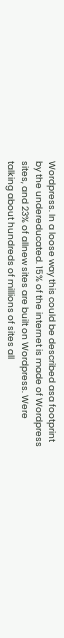Wordpress. In a loose way this could be described asa footprint by the undereducated. 15% of the internet is made of Wordpress sites, and 23% of allnew sites are built on Wordpress. Were talking about hundreds of millions of sites all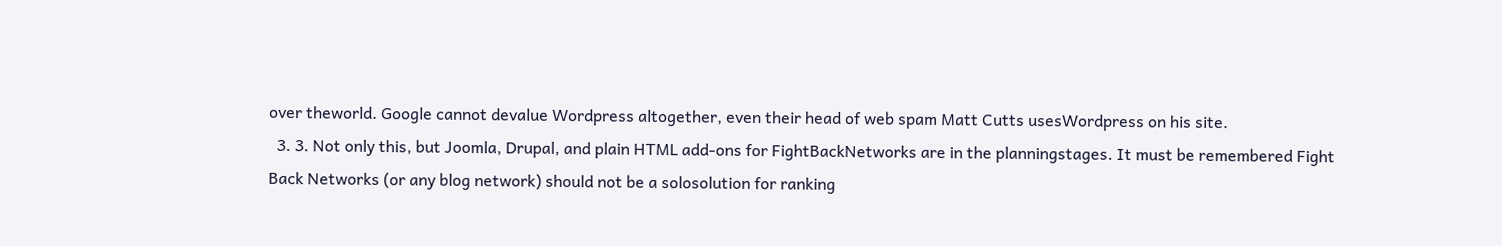over theworld. Google cannot devalue Wordpress altogether, even their head of web spam Matt Cutts usesWordpress on his site.
  3. 3. Not only this, but Joomla, Drupal, and plain HTML add-ons for FightBackNetworks are in the planningstages. It must be remembered Fight Back Networks (or any blog network) should not be a solosolution for ranking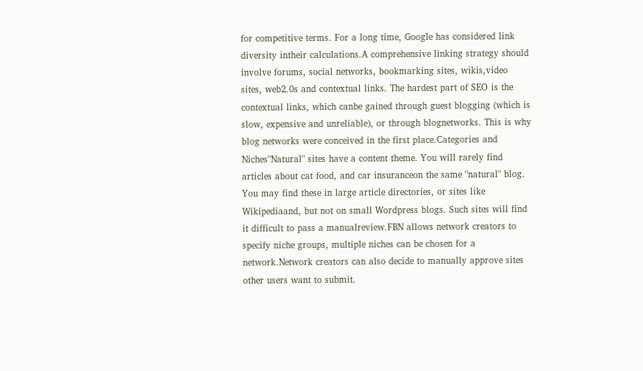for competitive terms. For a long time, Google has considered link diversity intheir calculations.A comprehensive linking strategy should involve forums, social networks, bookmarking sites, wikis,video sites, web2.0s and contextual links. The hardest part of SEO is the contextual links, which canbe gained through guest blogging (which is slow, expensive and unreliable), or through blognetworks. This is why blog networks were conceived in the first place.Categories and Niches"Natural" sites have a content theme. You will rarely find articles about cat food, and car insuranceon the same "natural" blog. You may find these in large article directories, or sites like Wikipediaand, but not on small Wordpress blogs. Such sites will find it difficult to pass a manualreview.FBN allows network creators to specify niche groups, multiple niches can be chosen for a network.Network creators can also decide to manually approve sites other users want to submit.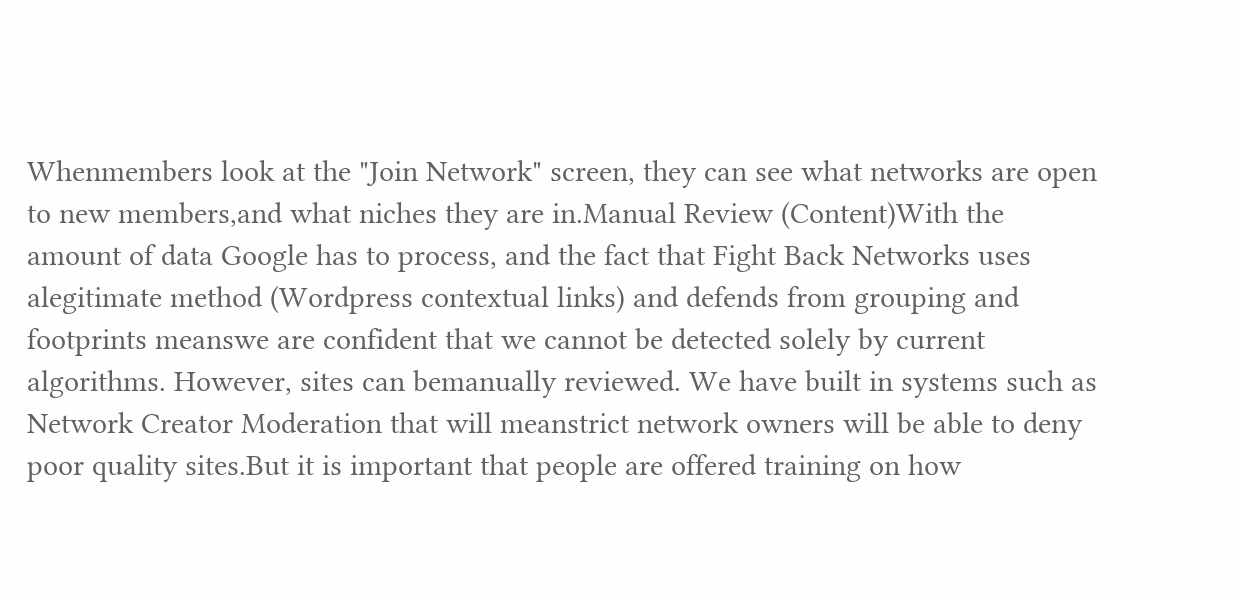Whenmembers look at the "Join Network" screen, they can see what networks are open to new members,and what niches they are in.Manual Review (Content)With the amount of data Google has to process, and the fact that Fight Back Networks uses alegitimate method (Wordpress contextual links) and defends from grouping and footprints meanswe are confident that we cannot be detected solely by current algorithms. However, sites can bemanually reviewed. We have built in systems such as Network Creator Moderation that will meanstrict network owners will be able to deny poor quality sites.But it is important that people are offered training on how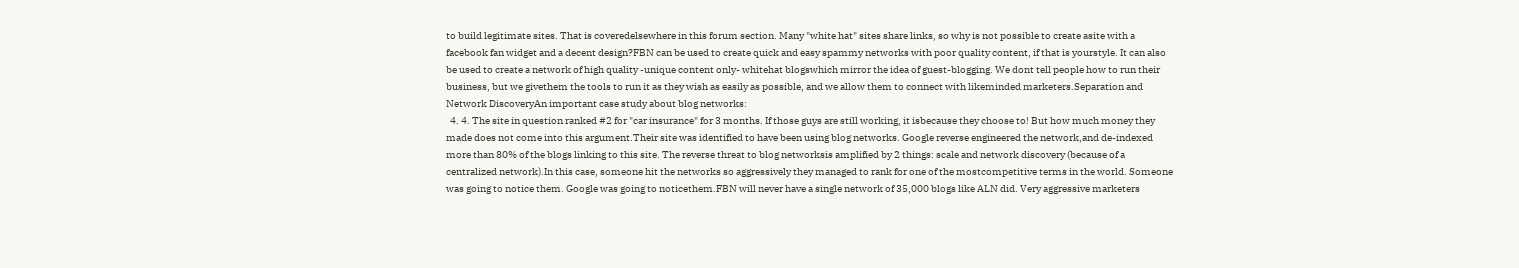to build legitimate sites. That is coveredelsewhere in this forum section. Many "white hat" sites share links, so why is not possible to create asite with a facebook fan widget and a decent design?FBN can be used to create quick and easy spammy networks with poor quality content, if that is yourstyle. It can also be used to create a network of high quality -unique content only- whitehat blogswhich mirror the idea of guest-blogging. We dont tell people how to run their business, but we givethem the tools to run it as they wish as easily as possible, and we allow them to connect with likeminded marketers.Separation and Network DiscoveryAn important case study about blog networks:
  4. 4. The site in question ranked #2 for "car insurance" for 3 months. If those guys are still working, it isbecause they choose to! But how much money they made does not come into this argument.Their site was identified to have been using blog networks. Google reverse engineered the network,and de-indexed more than 80% of the blogs linking to this site. The reverse threat to blog networksis amplified by 2 things: scale and network discovery (because of a centralized network).In this case, someone hit the networks so aggressively they managed to rank for one of the mostcompetitive terms in the world. Someone was going to notice them. Google was going to noticethem.FBN will never have a single network of 35,000 blogs like ALN did. Very aggressive marketers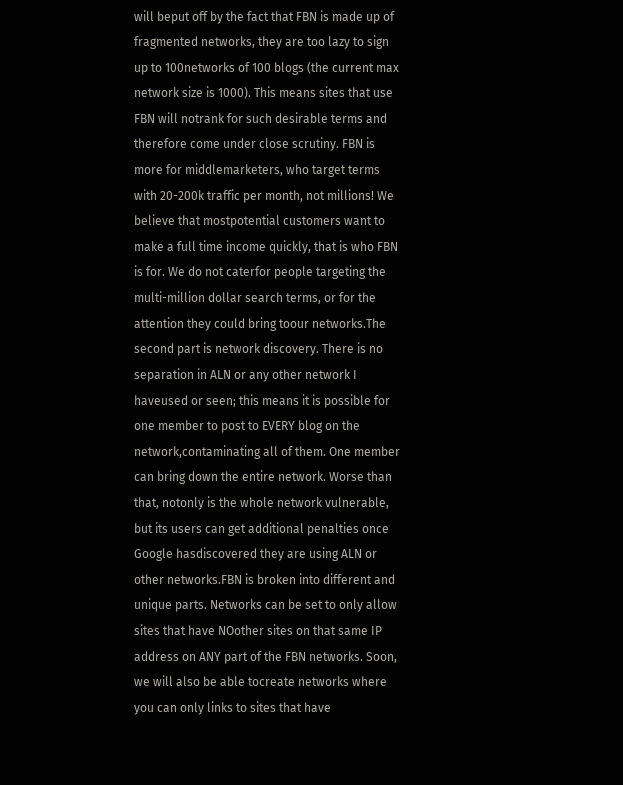will beput off by the fact that FBN is made up of fragmented networks, they are too lazy to sign up to 100networks of 100 blogs (the current max network size is 1000). This means sites that use FBN will notrank for such desirable terms and therefore come under close scrutiny. FBN is more for middlemarketers, who target terms with 20-200k traffic per month, not millions! We believe that mostpotential customers want to make a full time income quickly, that is who FBN is for. We do not caterfor people targeting the multi-million dollar search terms, or for the attention they could bring toour networks.The second part is network discovery. There is no separation in ALN or any other network I haveused or seen; this means it is possible for one member to post to EVERY blog on the network,contaminating all of them. One member can bring down the entire network. Worse than that, notonly is the whole network vulnerable, but its users can get additional penalties once Google hasdiscovered they are using ALN or other networks.FBN is broken into different and unique parts. Networks can be set to only allow sites that have NOother sites on that same IP address on ANY part of the FBN networks. Soon, we will also be able tocreate networks where you can only links to sites that have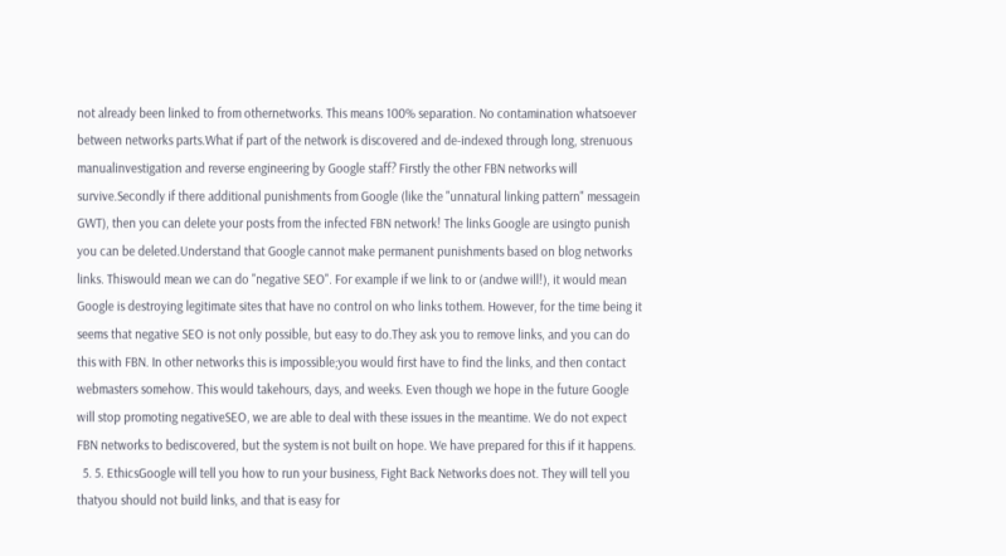not already been linked to from othernetworks. This means 100% separation. No contamination whatsoever between networks parts.What if part of the network is discovered and de-indexed through long, strenuous manualinvestigation and reverse engineering by Google staff? Firstly the other FBN networks will survive.Secondly if there additional punishments from Google (like the "unnatural linking pattern" messagein GWT), then you can delete your posts from the infected FBN network! The links Google are usingto punish you can be deleted.Understand that Google cannot make permanent punishments based on blog networks links. Thiswould mean we can do "negative SEO". For example if we link to or (andwe will!), it would mean Google is destroying legitimate sites that have no control on who links tothem. However, for the time being it seems that negative SEO is not only possible, but easy to do.They ask you to remove links, and you can do this with FBN. In other networks this is impossible;you would first have to find the links, and then contact webmasters somehow. This would takehours, days, and weeks. Even though we hope in the future Google will stop promoting negativeSEO, we are able to deal with these issues in the meantime. We do not expect FBN networks to bediscovered, but the system is not built on hope. We have prepared for this if it happens.
  5. 5. EthicsGoogle will tell you how to run your business, Fight Back Networks does not. They will tell you thatyou should not build links, and that is easy for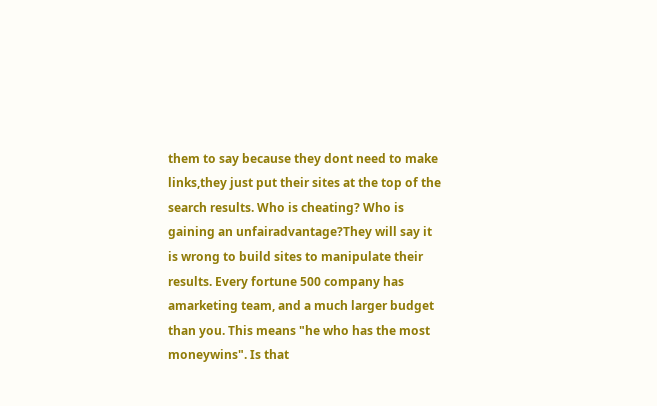them to say because they dont need to make links,they just put their sites at the top of the search results. Who is cheating? Who is gaining an unfairadvantage?They will say it is wrong to build sites to manipulate their results. Every fortune 500 company has amarketing team, and a much larger budget than you. This means "he who has the most moneywins". Is that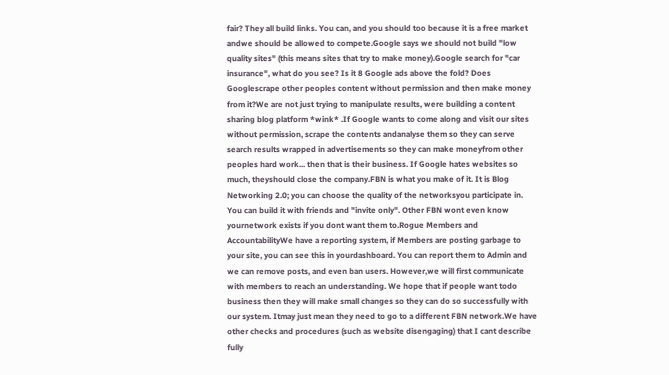fair? They all build links. You can, and you should too because it is a free market andwe should be allowed to compete.Google says we should not build "low quality sites" (this means sites that try to make money).Google search for "car insurance", what do you see? Is it 8 Google ads above the fold? Does Googlescrape other peoples content without permission and then make money from it?We are not just trying to manipulate results, were building a content sharing blog platform *wink* .If Google wants to come along and visit our sites without permission, scrape the contents andanalyse them so they can serve search results wrapped in advertisements so they can make moneyfrom other peoples hard work... then that is their business. If Google hates websites so much, theyshould close the company.FBN is what you make of it. It is Blog Networking 2.0; you can choose the quality of the networksyou participate in. You can build it with friends and "invite only". Other FBN wont even know yournetwork exists if you dont want them to.Rogue Members and AccountabilityWe have a reporting system, if Members are posting garbage to your site, you can see this in yourdashboard. You can report them to Admin and we can remove posts, and even ban users. However,we will first communicate with members to reach an understanding. We hope that if people want todo business then they will make small changes so they can do so successfully with our system. Itmay just mean they need to go to a different FBN network.We have other checks and procedures (such as website disengaging) that I cant describe fully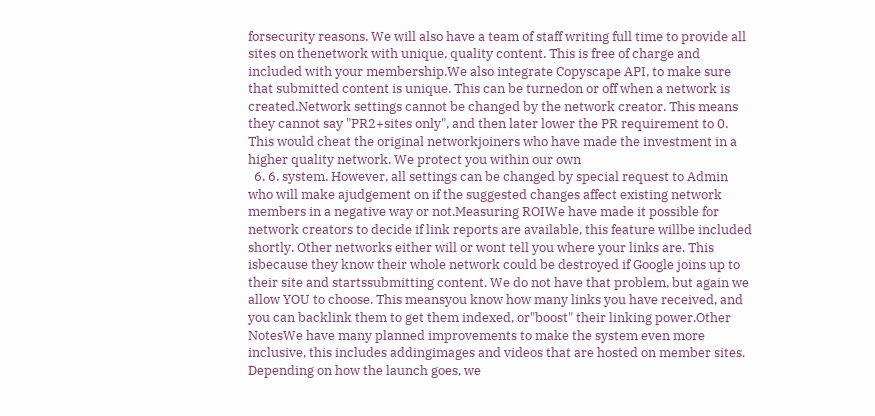forsecurity reasons. We will also have a team of staff writing full time to provide all sites on thenetwork with unique, quality content. This is free of charge and included with your membership.We also integrate Copyscape API, to make sure that submitted content is unique. This can be turnedon or off when a network is created.Network settings cannot be changed by the network creator. This means they cannot say "PR2+sites only", and then later lower the PR requirement to 0. This would cheat the original networkjoiners who have made the investment in a higher quality network. We protect you within our own
  6. 6. system. However, all settings can be changed by special request to Admin who will make ajudgement on if the suggested changes affect existing network members in a negative way or not.Measuring ROIWe have made it possible for network creators to decide if link reports are available, this feature willbe included shortly. Other networks either will or wont tell you where your links are. This isbecause they know their whole network could be destroyed if Google joins up to their site and startssubmitting content. We do not have that problem, but again we allow YOU to choose. This meansyou know how many links you have received, and you can backlink them to get them indexed, or"boost" their linking power.Other NotesWe have many planned improvements to make the system even more inclusive, this includes addingimages and videos that are hosted on member sites. Depending on how the launch goes, we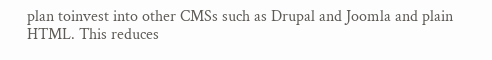plan toinvest into other CMSs such as Drupal and Joomla and plain HTML. This reduces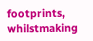footprints, whilstmaking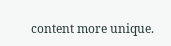content more unique.